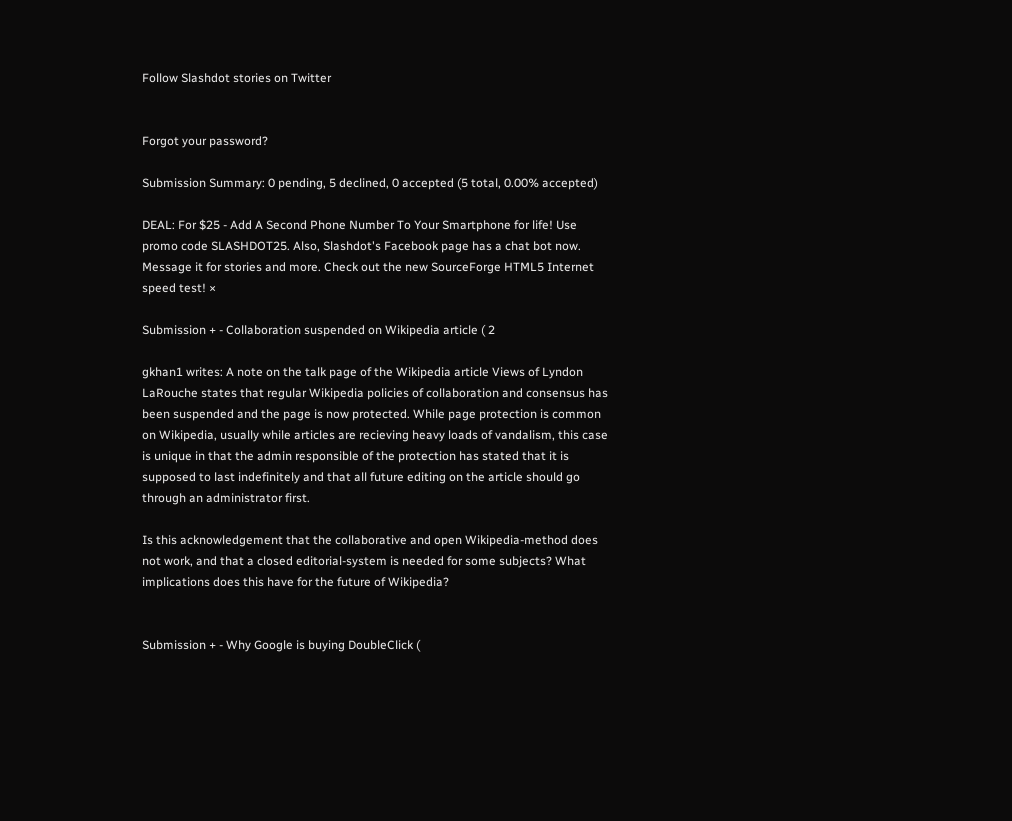Follow Slashdot stories on Twitter


Forgot your password?

Submission Summary: 0 pending, 5 declined, 0 accepted (5 total, 0.00% accepted)

DEAL: For $25 - Add A Second Phone Number To Your Smartphone for life! Use promo code SLASHDOT25. Also, Slashdot's Facebook page has a chat bot now. Message it for stories and more. Check out the new SourceForge HTML5 Internet speed test! ×

Submission + - Collaboration suspended on Wikipedia article ( 2

gkhan1 writes: A note on the talk page of the Wikipedia article Views of Lyndon LaRouche states that regular Wikipedia policies of collaboration and consensus has been suspended and the page is now protected. While page protection is common on Wikipedia, usually while articles are recieving heavy loads of vandalism, this case is unique in that the admin responsible of the protection has stated that it is supposed to last indefinitely and that all future editing on the article should go through an administrator first.

Is this acknowledgement that the collaborative and open Wikipedia-method does not work, and that a closed editorial-system is needed for some subjects? What implications does this have for the future of Wikipedia?


Submission + - Why Google is buying DoubleClick (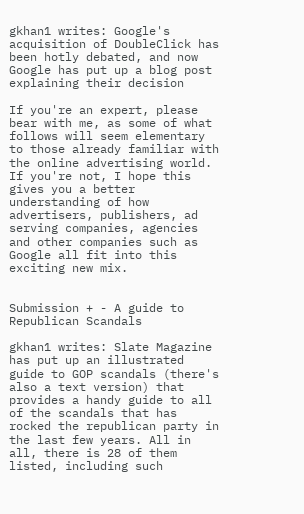gkhan1 writes: Google's acquisition of DoubleClick has been hotly debated, and now Google has put up a blog post explaining their decision

If you're an expert, please bear with me, as some of what follows will seem elementary to those already familiar with the online advertising world. If you're not, I hope this gives you a better understanding of how advertisers, publishers, ad serving companies, agencies and other companies such as Google all fit into this exciting new mix.


Submission + - A guide to Republican Scandals

gkhan1 writes: Slate Magazine has put up an illustrated guide to GOP scandals (there's also a text version) that provides a handy guide to all of the scandals that has rocked the republican party in the last few years. All in all, there is 28 of them listed, including such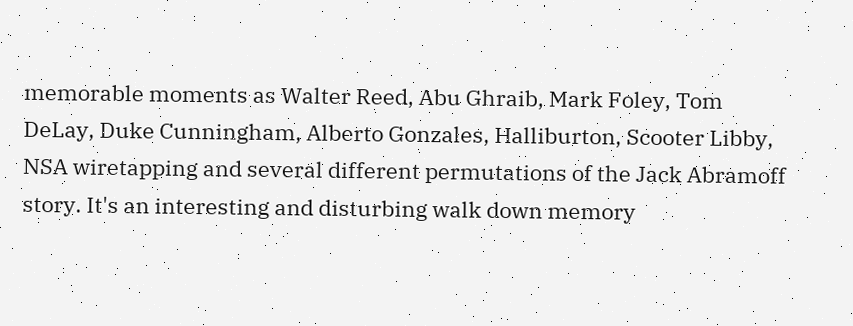memorable moments as Walter Reed, Abu Ghraib, Mark Foley, Tom DeLay, Duke Cunningham, Alberto Gonzales, Halliburton, Scooter Libby, NSA wiretapping and several different permutations of the Jack Abramoff story. It's an interesting and disturbing walk down memory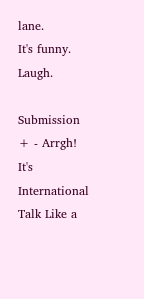lane.
It's funny.  Laugh.

Submission + - Arrgh! It's International Talk Like a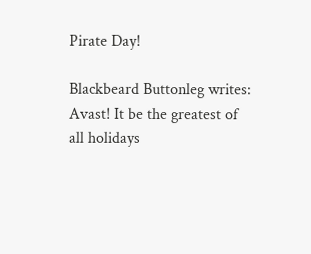Pirate Day!

Blackbeard Buttonleg writes: Avast! It be the greatest of all holidays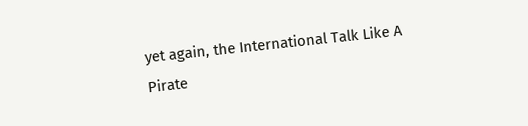yet again, the International Talk Like A Pirate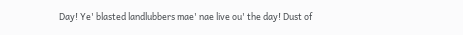Day! Ye' blasted landlubbers mae' nae live ou' the day! Dust of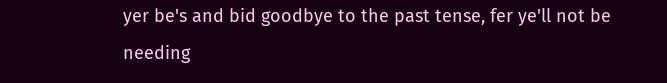yer be's and bid goodbye to the past tense, fer ye'll not be needing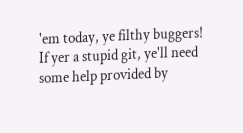'em today, ye filthy buggers! If yer a stupid git, ye'll need some help provided by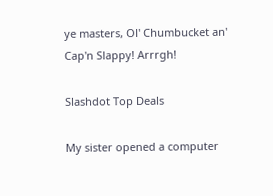ye masters, Ol' Chumbucket an' Cap'n Slappy! Arrrgh!

Slashdot Top Deals

My sister opened a computer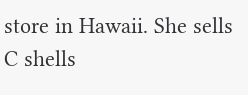store in Hawaii. She sells C shells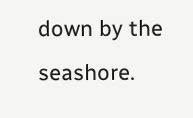down by the seashore.